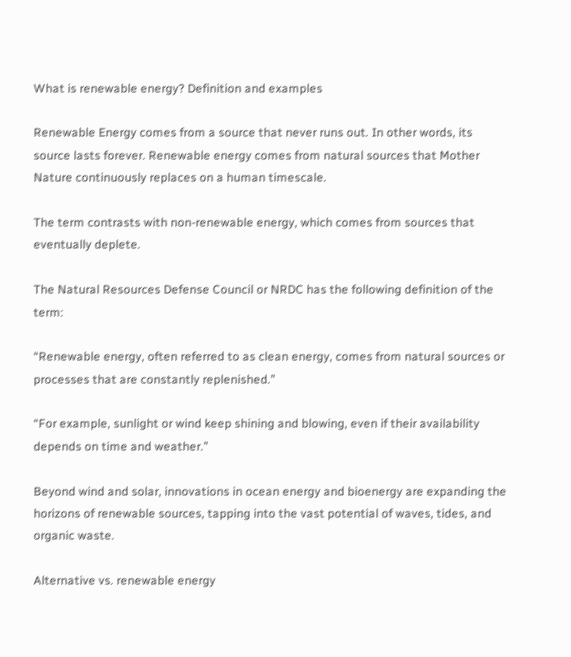What is renewable energy? Definition and examples

Renewable Energy comes from a source that never runs out. In other words, its source lasts forever. Renewable energy comes from natural sources that Mother Nature continuously replaces on a human timescale.

The term contrasts with non-renewable energy, which comes from sources that eventually deplete.

The Natural Resources Defense Council or NRDC has the following definition of the term:

“Renewable energy, often referred to as clean energy, comes from natural sources or processes that are constantly replenished.”

“For example, sunlight or wind keep shining and blowing, even if their availability depends on time and weather.”

Beyond wind and solar, innovations in ocean energy and bioenergy are expanding the horizons of renewable sources, tapping into the vast potential of waves, tides, and organic waste.

Alternative vs. renewable energy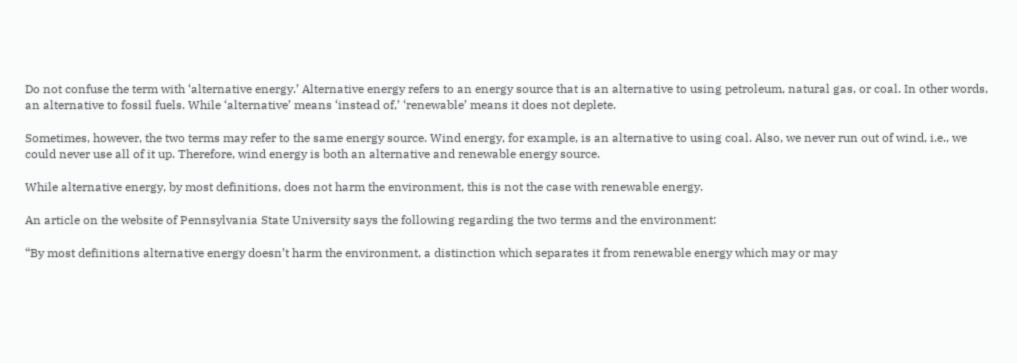Do not confuse the term with ‘alternative energy.’ Alternative energy refers to an energy source that is an alternative to using petroleum, natural gas, or coal. In other words, an alternative to fossil fuels. While ‘alternative’ means ‘instead of,’ ‘renewable’ means it does not deplete.

Sometimes, however, the two terms may refer to the same energy source. Wind energy, for example, is an alternative to using coal. Also, we never run out of wind, i.e., we could never use all of it up. Therefore, wind energy is both an alternative and renewable energy source.

While alternative energy, by most definitions, does not harm the environment, this is not the case with renewable energy.

An article on the website of Pennsylvania State University says the following regarding the two terms and the environment:

“By most definitions alternative energy doesn’t harm the environment, a distinction which separates it from renewable energy which may or may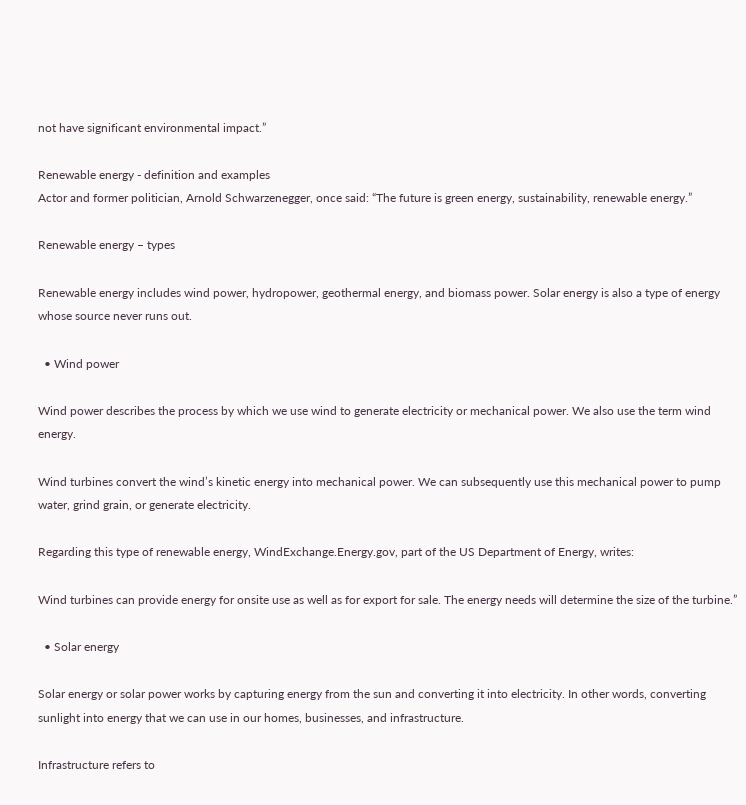not have significant environmental impact.”

Renewable energy - definition and examples
Actor and former politician, Arnold Schwarzenegger, once said: “The future is green energy, sustainability, renewable energy.”

Renewable energy – types

Renewable energy includes wind power, hydropower, geothermal energy, and biomass power. Solar energy is also a type of energy whose source never runs out.

  • Wind power

Wind power describes the process by which we use wind to generate electricity or mechanical power. We also use the term wind energy.

Wind turbines convert the wind’s kinetic energy into mechanical power. We can subsequently use this mechanical power to pump water, grind grain, or generate electricity.

Regarding this type of renewable energy, WindExchange.Energy.gov, part of the US Department of Energy, writes:

Wind turbines can provide energy for onsite use as well as for export for sale. The energy needs will determine the size of the turbine.”

  • Solar energy

Solar energy or solar power works by capturing energy from the sun and converting it into electricity. In other words, converting sunlight into energy that we can use in our homes, businesses, and infrastructure.

Infrastructure refers to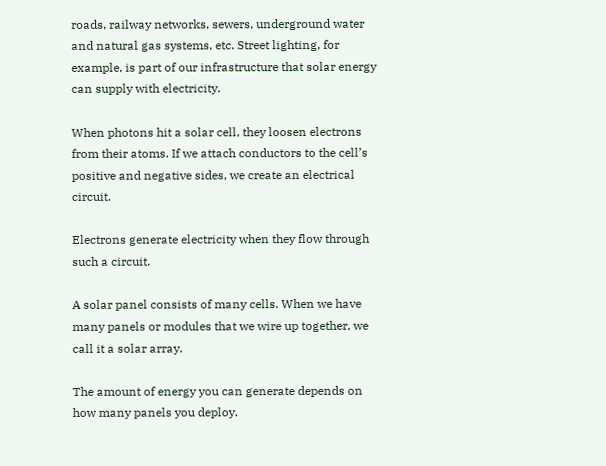roads, railway networks, sewers, underground water and natural gas systems, etc. Street lighting, for example, is part of our infrastructure that solar energy can supply with electricity.

When photons hit a solar cell, they loosen electrons from their atoms. If we attach conductors to the cell’s positive and negative sides, we create an electrical circuit.

Electrons generate electricity when they flow through such a circuit.

A solar panel consists of many cells. When we have many panels or modules that we wire up together, we call it a solar array.

The amount of energy you can generate depends on how many panels you deploy.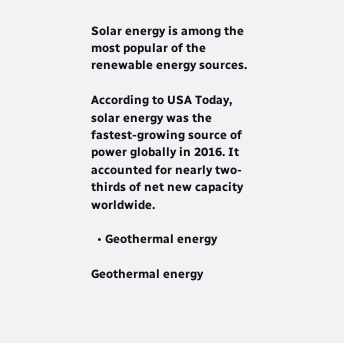Solar energy is among the most popular of the renewable energy sources.

According to USA Today, solar energy was the fastest-growing source of power globally in 2016. It accounted for nearly two-thirds of net new capacity worldwide.

  • Geothermal energy

Geothermal energy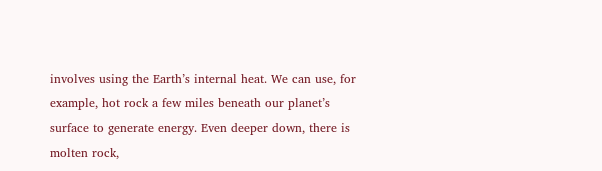involves using the Earth’s internal heat. We can use, for example, hot rock a few miles beneath our planet’s surface to generate energy. Even deeper down, there is molten rock,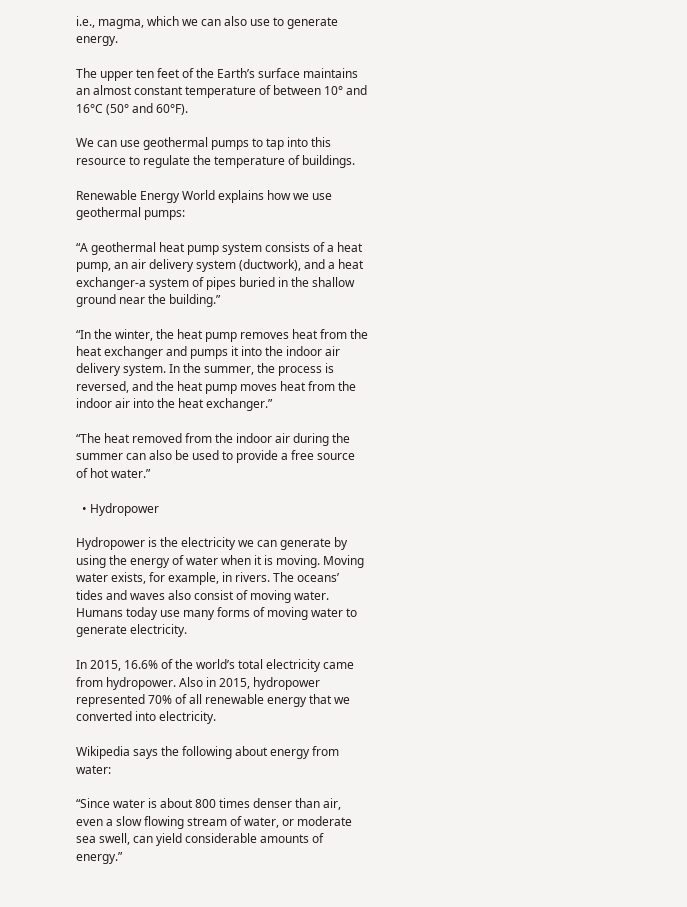i.e., magma, which we can also use to generate energy.

The upper ten feet of the Earth’s surface maintains an almost constant temperature of between 10° and 16°C (50° and 60°F).

We can use geothermal pumps to tap into this resource to regulate the temperature of buildings.

Renewable Energy World explains how we use geothermal pumps:

“A geothermal heat pump system consists of a heat pump, an air delivery system (ductwork), and a heat exchanger-a system of pipes buried in the shallow ground near the building.”

“In the winter, the heat pump removes heat from the heat exchanger and pumps it into the indoor air delivery system. In the summer, the process is reversed, and the heat pump moves heat from the indoor air into the heat exchanger.”

“The heat removed from the indoor air during the summer can also be used to provide a free source of hot water.”

  • Hydropower

Hydropower is the electricity we can generate by using the energy of water when it is moving. Moving water exists, for example, in rivers. The oceans’ tides and waves also consist of moving water. Humans today use many forms of moving water to generate electricity.

In 2015, 16.6% of the world’s total electricity came from hydropower. Also in 2015, hydropower represented 70% of all renewable energy that we converted into electricity.

Wikipedia says the following about energy from water:

“Since water is about 800 times denser than air, even a slow flowing stream of water, or moderate sea swell, can yield considerable amounts of energy.”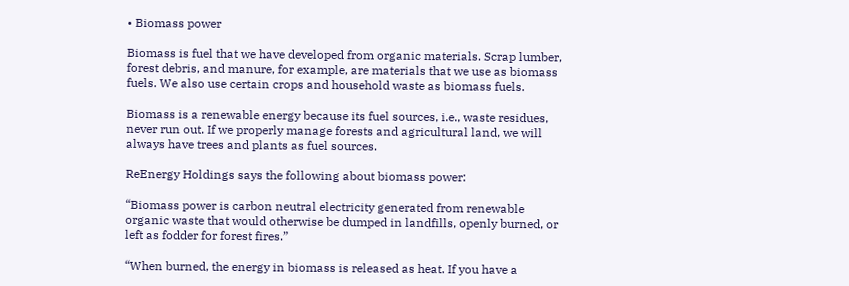• Biomass power

Biomass is fuel that we have developed from organic materials. Scrap lumber, forest debris, and manure, for example, are materials that we use as biomass fuels. We also use certain crops and household waste as biomass fuels.

Biomass is a renewable energy because its fuel sources, i.e., waste residues, never run out. If we properly manage forests and agricultural land, we will always have trees and plants as fuel sources.

ReEnergy Holdings says the following about biomass power:

“Biomass power is carbon neutral electricity generated from renewable organic waste that would otherwise be dumped in landfills, openly burned, or left as fodder for forest fires.”

“When burned, the energy in biomass is released as heat. If you have a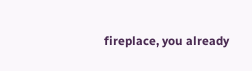fireplace, you already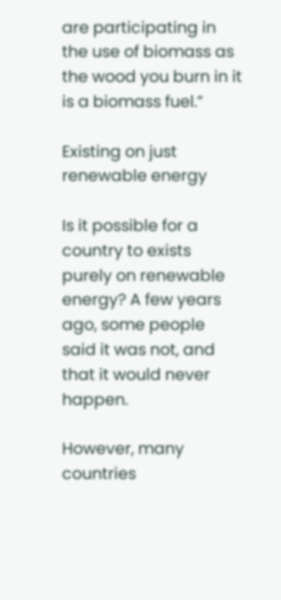are participating in the use of biomass as the wood you burn in it is a biomass fuel.”

Existing on just renewable energy

Is it possible for a country to exists purely on renewable energy? A few years ago, some people said it was not, and that it would never happen.

However, many countries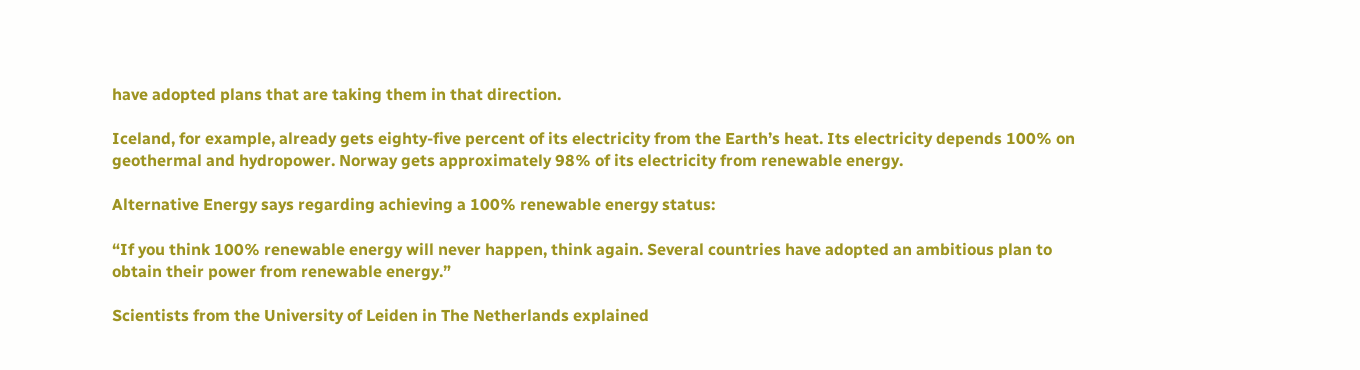have adopted plans that are taking them in that direction.

Iceland, for example, already gets eighty-five percent of its electricity from the Earth’s heat. Its electricity depends 100% on geothermal and hydropower. Norway gets approximately 98% of its electricity from renewable energy.

Alternative Energy says regarding achieving a 100% renewable energy status:

“If you think 100% renewable energy will never happen, think again. Several countries have adopted an ambitious plan to obtain their power from renewable energy.”

Scientists from the University of Leiden in The Netherlands explained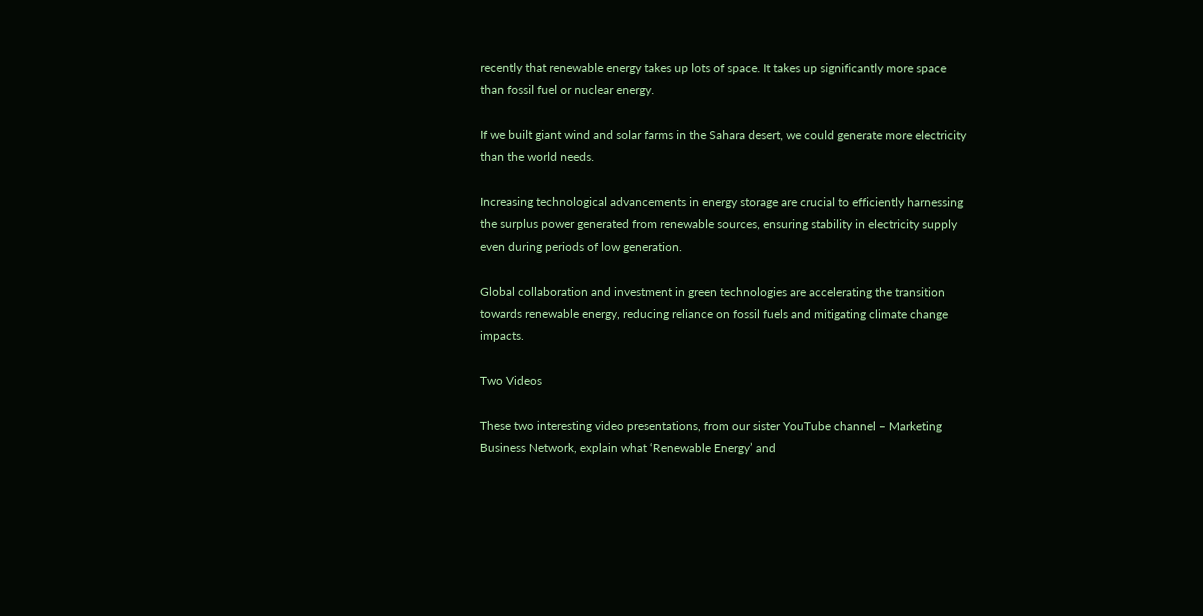recently that renewable energy takes up lots of space. It takes up significantly more space than fossil fuel or nuclear energy.

If we built giant wind and solar farms in the Sahara desert, we could generate more electricity than the world needs.

Increasing technological advancements in energy storage are crucial to efficiently harnessing the surplus power generated from renewable sources, ensuring stability in electricity supply even during periods of low generation.

Global collaboration and investment in green technologies are accelerating the transition towards renewable energy, reducing reliance on fossil fuels and mitigating climate change impacts.

Two Videos

These two interesting video presentations, from our sister YouTube channel – Marketing Business Network, explain what ‘Renewable Energy’ and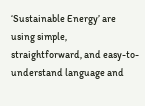‘Sustainable Energy’ are using simple, straightforward, and easy-to-understand language and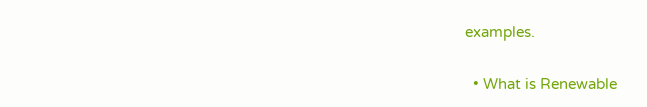examples.

  • What is Renewable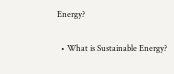Energy?

  • What is Sustainable Energy?